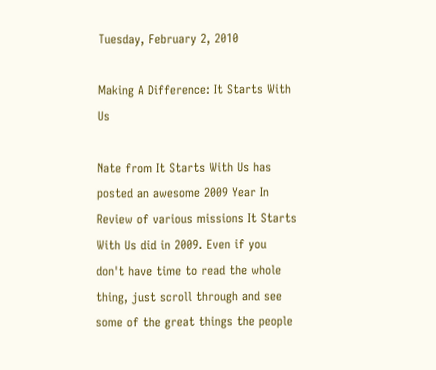Tuesday, February 2, 2010

Making A Difference: It Starts With Us

Nate from It Starts With Us has posted an awesome 2009 Year In Review of various missions It Starts With Us did in 2009. Even if you don't have time to read the whole thing, just scroll through and see some of the great things the people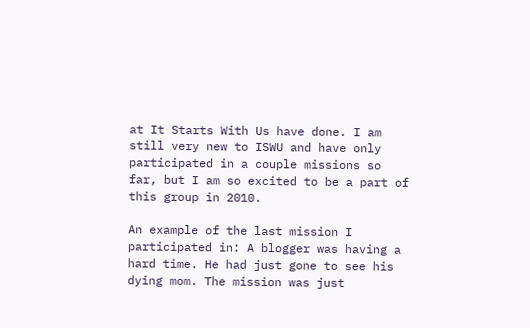at It Starts With Us have done. I am still very new to ISWU and have only participated in a couple missions so far, but I am so excited to be a part of this group in 2010.

An example of the last mission I participated in: A blogger was having a hard time. He had just gone to see his dying mom. The mission was just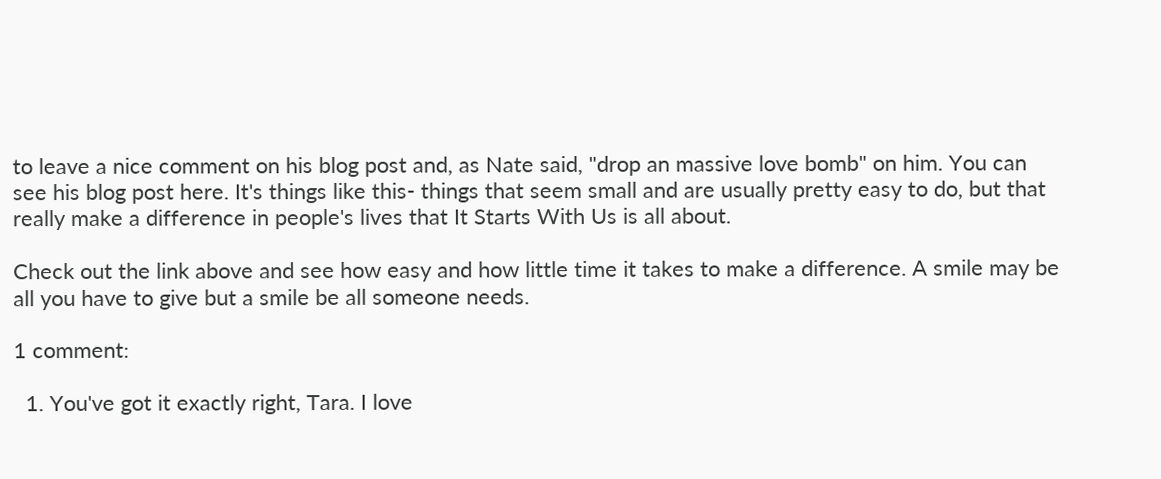to leave a nice comment on his blog post and, as Nate said, "drop an massive love bomb" on him. You can see his blog post here. It's things like this- things that seem small and are usually pretty easy to do, but that really make a difference in people's lives that It Starts With Us is all about.

Check out the link above and see how easy and how little time it takes to make a difference. A smile may be all you have to give but a smile be all someone needs.

1 comment:

  1. You've got it exactly right, Tara. I love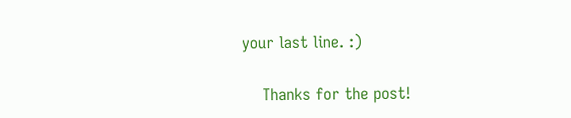your last line. :)

    Thanks for the post!